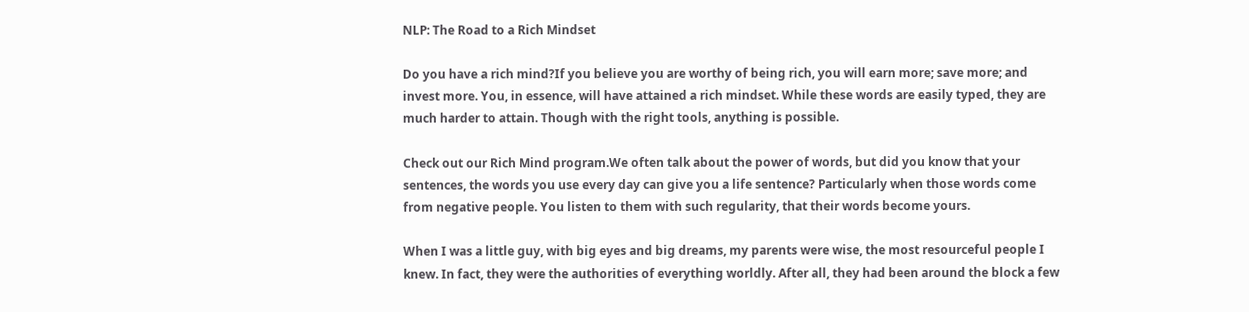NLP: The Road to a Rich Mindset

Do you have a rich mind?If you believe you are worthy of being rich, you will earn more; save more; and invest more. You, in essence, will have attained a rich mindset. While these words are easily typed, they are much harder to attain. Though with the right tools, anything is possible.

Check out our Rich Mind program.We often talk about the power of words, but did you know that your sentences, the words you use every day can give you a life sentence? Particularly when those words come from negative people. You listen to them with such regularity, that their words become yours.

When I was a little guy, with big eyes and big dreams, my parents were wise, the most resourceful people I knew. In fact, they were the authorities of everything worldly. After all, they had been around the block a few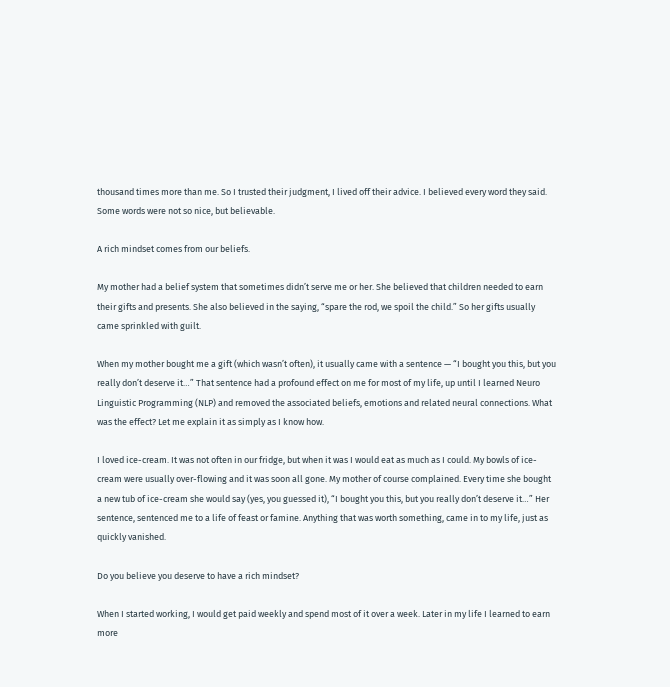thousand times more than me. So I trusted their judgment, I lived off their advice. I believed every word they said. Some words were not so nice, but believable.

A rich mindset comes from our beliefs.

My mother had a belief system that sometimes didn’t serve me or her. She believed that children needed to earn their gifts and presents. She also believed in the saying, “spare the rod, we spoil the child.” So her gifts usually came sprinkled with guilt.

When my mother bought me a gift (which wasn’t often), it usually came with a sentence — “I bought you this, but you really don’t deserve it…” That sentence had a profound effect on me for most of my life, up until I learned Neuro Linguistic Programming (NLP) and removed the associated beliefs, emotions and related neural connections. What was the effect? Let me explain it as simply as I know how.

I loved ice-cream. It was not often in our fridge, but when it was I would eat as much as I could. My bowls of ice-cream were usually over-flowing and it was soon all gone. My mother of course complained. Every time she bought a new tub of ice-cream she would say (yes, you guessed it), “I bought you this, but you really don’t deserve it…” Her sentence, sentenced me to a life of feast or famine. Anything that was worth something, came in to my life, just as quickly vanished.

Do you believe you deserve to have a rich mindset?

When I started working, I would get paid weekly and spend most of it over a week. Later in my life I learned to earn more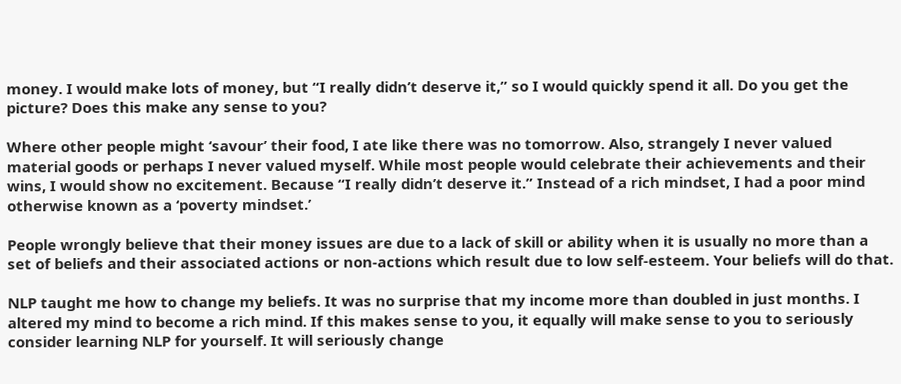money. I would make lots of money, but “I really didn’t deserve it,” so I would quickly spend it all. Do you get the picture? Does this make any sense to you?

Where other people might ‘savour’ their food, I ate like there was no tomorrow. Also, strangely I never valued material goods or perhaps I never valued myself. While most people would celebrate their achievements and their wins, I would show no excitement. Because “I really didn’t deserve it.” Instead of a rich mindset, I had a poor mind otherwise known as a ‘poverty mindset.’

People wrongly believe that their money issues are due to a lack of skill or ability when it is usually no more than a set of beliefs and their associated actions or non-actions which result due to low self-esteem. Your beliefs will do that.

NLP taught me how to change my beliefs. It was no surprise that my income more than doubled in just months. I altered my mind to become a rich mind. If this makes sense to you, it equally will make sense to you to seriously consider learning NLP for yourself. It will seriously change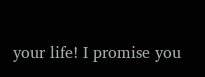your life! I promise you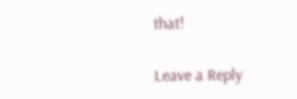that!

Leave a Reply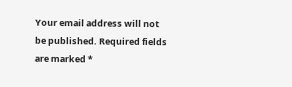Your email address will not be published. Required fields are marked *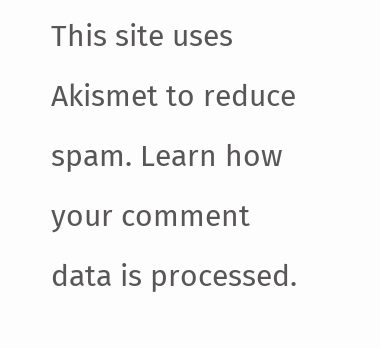This site uses Akismet to reduce spam. Learn how your comment data is processed.